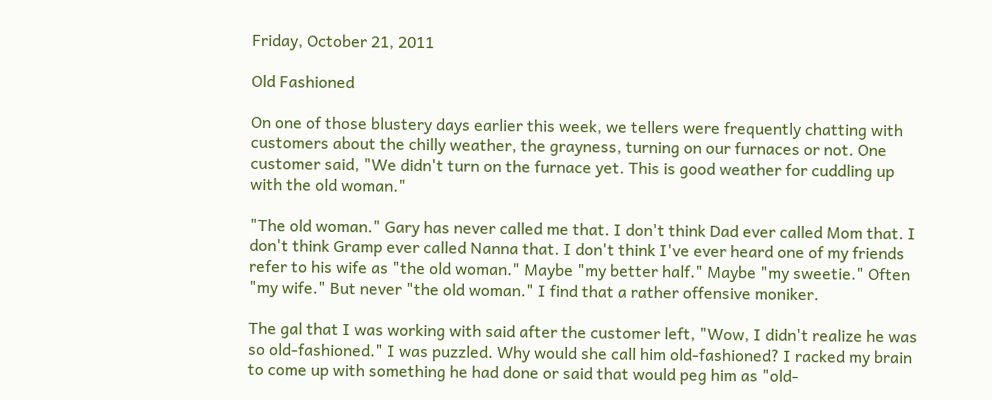Friday, October 21, 2011

Old Fashioned

On one of those blustery days earlier this week, we tellers were frequently chatting with customers about the chilly weather, the grayness, turning on our furnaces or not. One customer said, "We didn't turn on the furnace yet. This is good weather for cuddling up with the old woman."

"The old woman." Gary has never called me that. I don't think Dad ever called Mom that. I don't think Gramp ever called Nanna that. I don't think I've ever heard one of my friends refer to his wife as "the old woman." Maybe "my better half." Maybe "my sweetie." Often "my wife." But never "the old woman." I find that a rather offensive moniker.

The gal that I was working with said after the customer left, "Wow, I didn't realize he was so old-fashioned." I was puzzled. Why would she call him old-fashioned? I racked my brain to come up with something he had done or said that would peg him as "old-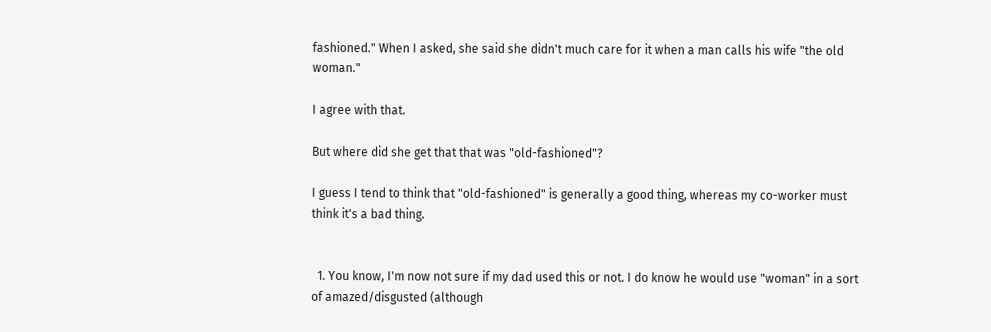fashioned." When I asked, she said she didn't much care for it when a man calls his wife "the old woman."

I agree with that.

But where did she get that that was "old-fashioned"?

I guess I tend to think that "old-fashioned" is generally a good thing, whereas my co-worker must think it's a bad thing.


  1. You know, I'm now not sure if my dad used this or not. I do know he would use "woman" in a sort of amazed/disgusted (although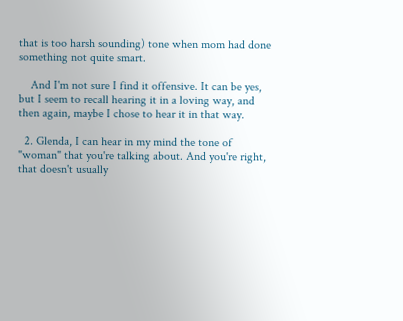that is too harsh sounding) tone when mom had done something not quite smart.

    And I'm not sure I find it offensive. It can be yes, but I seem to recall hearing it in a loving way, and then again, maybe I chose to hear it in that way.

  2. Glenda, I can hear in my mind the tone of "woman" that you're talking about. And you're right, that doesn't usually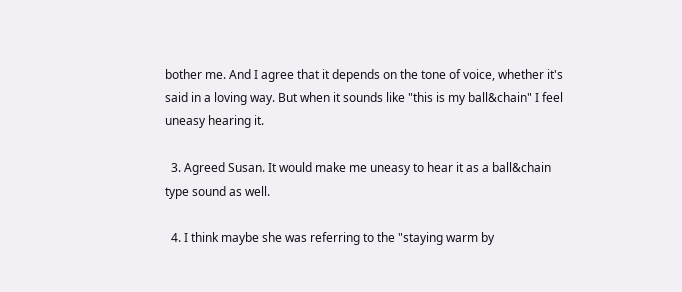bother me. And I agree that it depends on the tone of voice, whether it's said in a loving way. But when it sounds like "this is my ball&chain" I feel uneasy hearing it.

  3. Agreed Susan. It would make me uneasy to hear it as a ball&chain type sound as well.

  4. I think maybe she was referring to the "staying warm by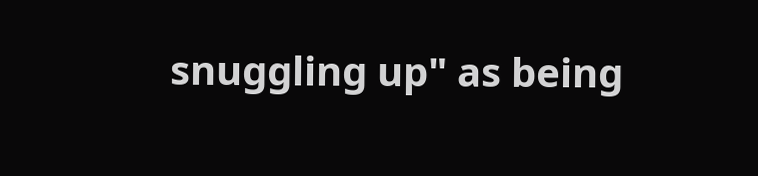snuggling up" as being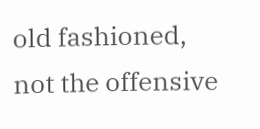old fashioned, not the offensive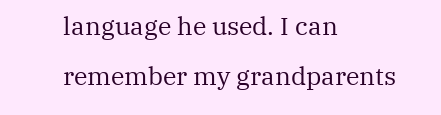language he used. I can remember my grandparents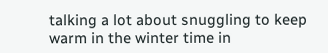talking a lot about snuggling to keep warm in the winter time in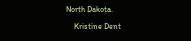North Dakota.

    Kristine Dent